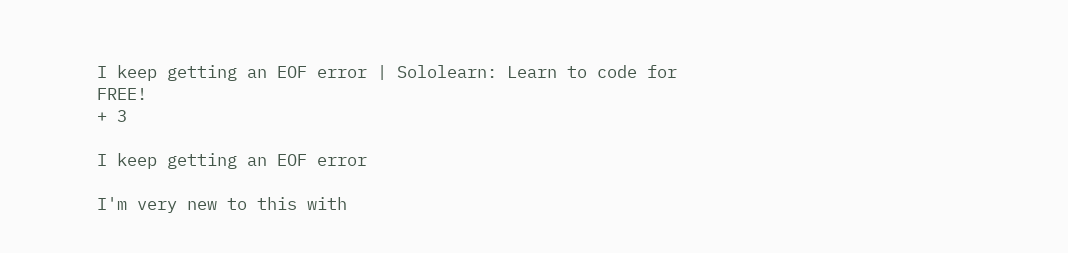I keep getting an EOF error | Sololearn: Learn to code for FREE!
+ 3

I keep getting an EOF error

I'm very new to this with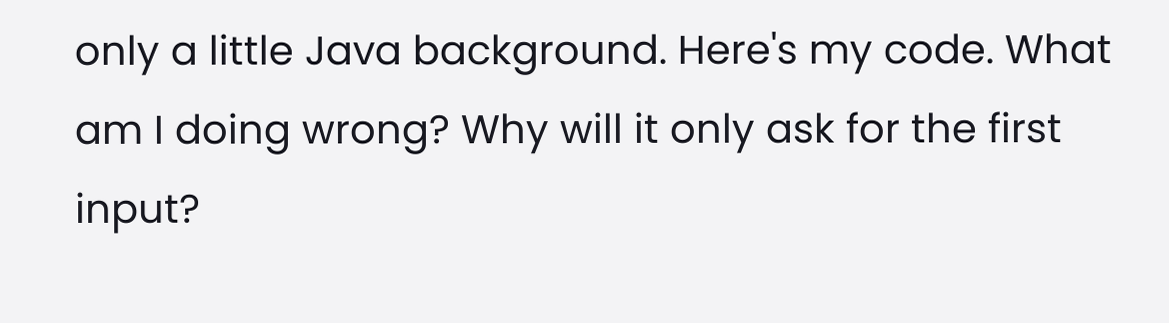only a little Java background. Here's my code. What am I doing wrong? Why will it only ask for the first input?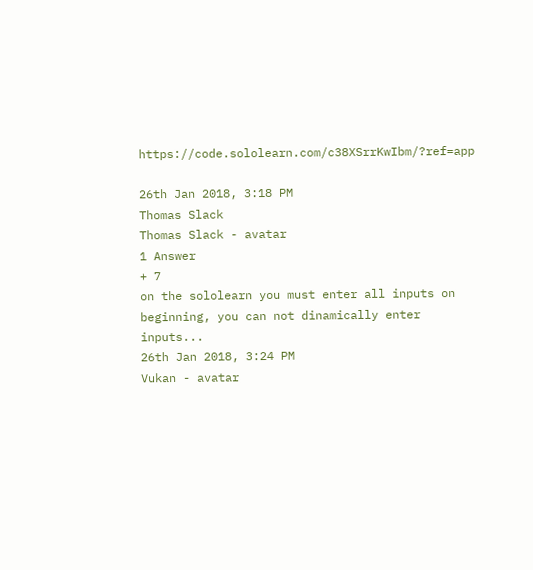https://code.sololearn.com/c38XSrrKwIbm/?ref=app

26th Jan 2018, 3:18 PM
Thomas Slack
Thomas Slack - avatar
1 Answer
+ 7
on the sololearn you must enter all inputs on beginning, you can not dinamically enter inputs...
26th Jan 2018, 3:24 PM
Vukan - avatar